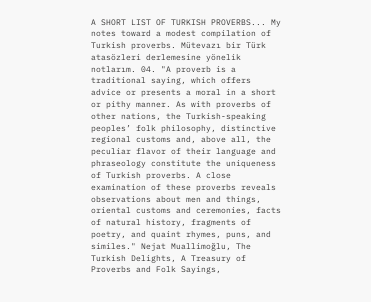A SHORT LIST OF TURKISH PROVERBS... My notes toward a modest compilation of Turkish proverbs. Mütevazı bir Türk atasözleri derlemesine yönelik notlarım. 04. "A proverb is a traditional saying, which offers advice or presents a moral in a short or pithy manner. As with proverbs of other nations, the Turkish-speaking peoples’ folk philosophy, distinctive regional customs and, above all, the peculiar flavor of their language and phraseology constitute the uniqueness of Turkish proverbs. A close examination of these proverbs reveals observations about men and things, oriental customs and ceremonies, facts of natural history, fragments of poetry, and quaint rhymes, puns, and similes." Nejat Muallimoğlu, The Turkish Delights, A Treasury of Proverbs and Folk Sayings,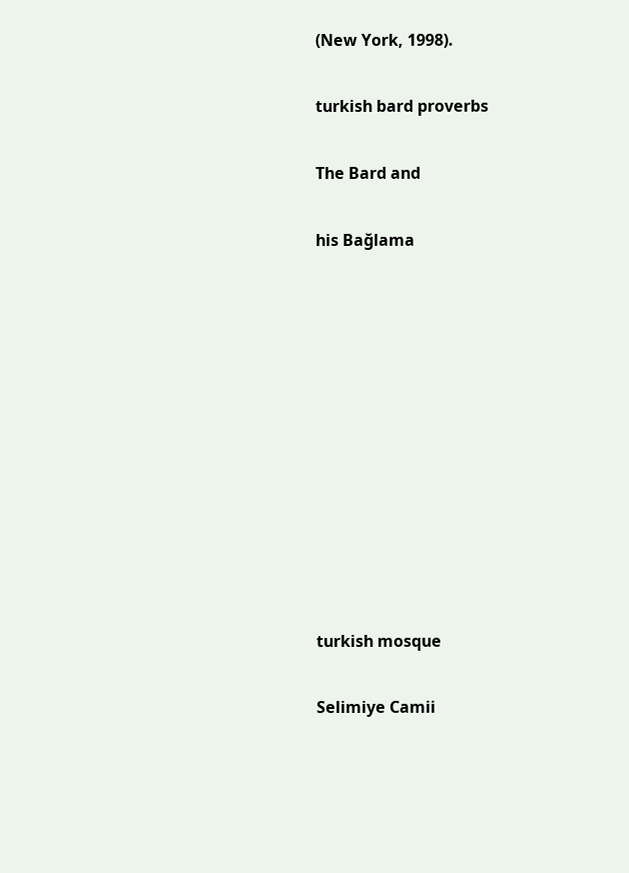(New York, 1998).

turkish bard proverbs

The Bard and

his Bağlama











turkish mosque

Selimiye Camii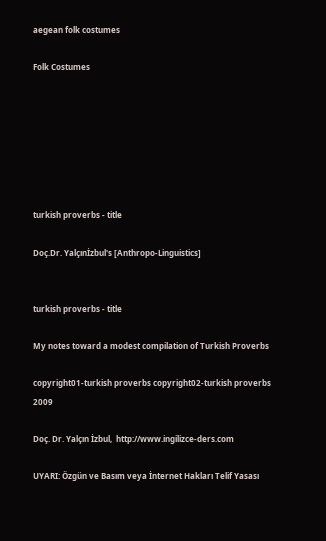aegean folk costumes

Folk Costumes







turkish proverbs - title

Doç.Dr. Yalçınİzbul's [Anthropo-Linguistics]


turkish proverbs - title

My notes toward a modest compilation of Turkish Proverbs

copyright01-turkish proverbs copyright02-turkish proverbs 2009

Doç. Dr. Yalçın İzbul,  http://www.ingilizce-ders.com

UYARI: Özgün ve Basım veya İnternet Hakları Telif Yasası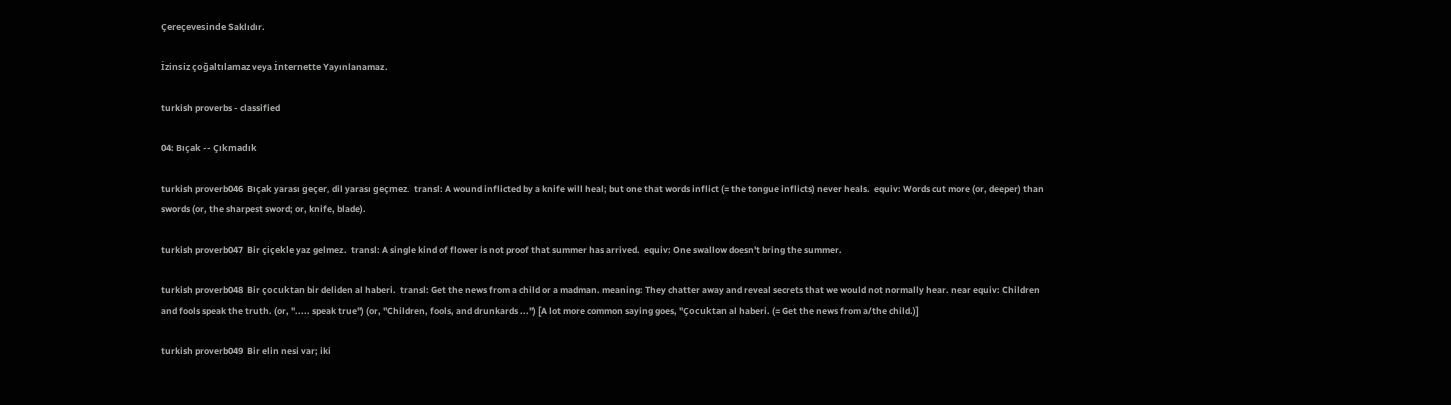Çereçevesinde Saklıdır.

İzinsiz çoğaltılamaz veya İnternette Yayınlanamaz.

turkish proverbs - classified

04: Bıçak -- Çıkmadık

turkish proverb046  Bıçak yarası geçer, dil yarası geçmez.  transl: A wound inflicted by a knife will heal; but one that words inflict (= the tongue inflicts) never heals.  equiv: Words cut more (or, deeper) than swords (or, the sharpest sword; or, knife, blade).

turkish proverb047  Bir çiçekle yaz gelmez.  transl: A single kind of flower is not proof that summer has arrived.  equiv: One swallow doesn't bring the summer.

turkish proverb048  Bir çocuktan bir deliden al haberi.  transl: Get the news from a child or a madman. meaning: They chatter away and reveal secrets that we would not normally hear. near equiv: Children and fools speak the truth. (or, "..... speak true") (or, "Children, fools, and drunkards ...") [A lot more common saying goes, "Çocuktan al haberi. (= Get the news from a/the child.)]

turkish proverb049  Bir elin nesi var; iki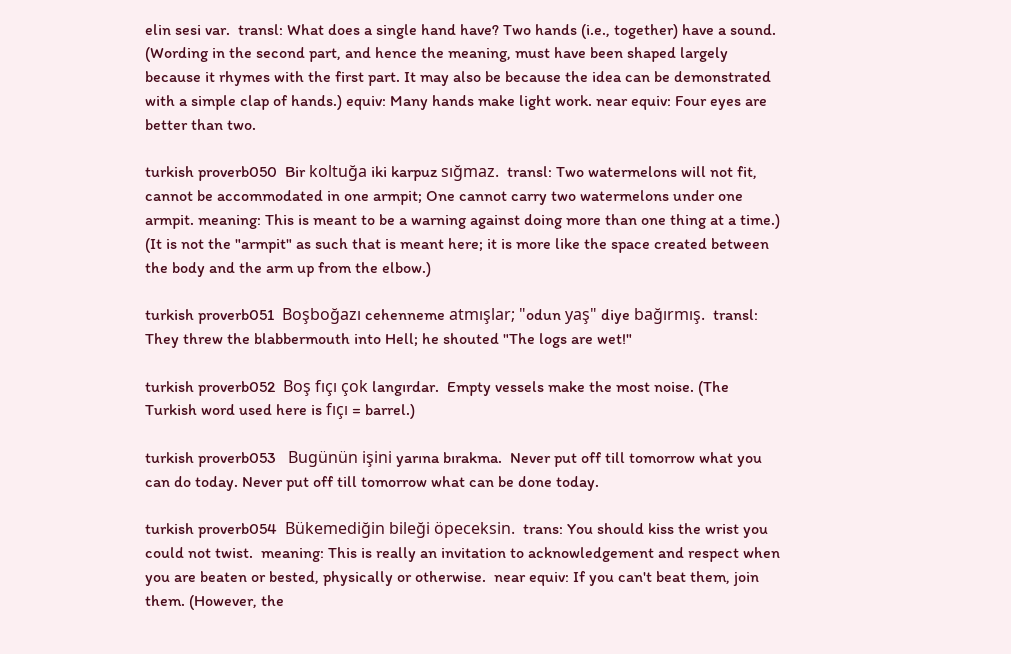elin sesi var.  transl: What does a single hand have? Two hands (i.e., together) have a sound. (Wording in the second part, and hence the meaning, must have been shaped largely because it rhymes with the first part. It may also be because the idea can be demonstrated with a simple clap of hands.) equiv: Many hands make light work. near equiv: Four eyes are better than two.

turkish proverb050  Bir koltuğa iki karpuz sığmaz.  transl: Two watermelons will not fit, cannot be accommodated in one armpit; One cannot carry two watermelons under one armpit. meaning: This is meant to be a warning against doing more than one thing at a time.) (It is not the "armpit" as such that is meant here; it is more like the space created between the body and the arm up from the elbow.)

turkish proverb051  Boşboğazı cehenneme atmışlar; "odun yaş" diye bağırmış.  transl: They threw the blabbermouth into Hell; he shouted "The logs are wet!"

turkish proverb052  Boş fıçı çok langırdar.  Empty vessels make the most noise. (The Turkish word used here is fıçı = barrel.)

turkish proverb053   Bugünün işini yarına bırakma.  Never put off till tomorrow what you can do today. Never put off till tomorrow what can be done today.

turkish proverb054  Bükemediğin bileği öpeceksin.  trans: You should kiss the wrist you could not twist.  meaning: This is really an invitation to acknowledgement and respect when you are beaten or bested, physically or otherwise.  near equiv: If you can't beat them, join them. (However, the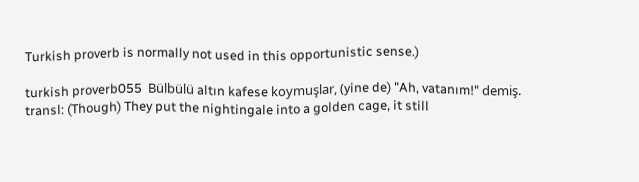Turkish proverb is normally not used in this opportunistic sense.)

turkish proverb055  Bülbülü altın kafese koymuşlar, (yine de) "Ah, vatanım!" demiş. transl: (Though) They put the nightingale into a golden cage, it still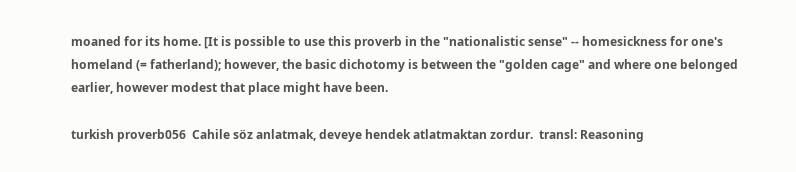moaned for its home. [It is possible to use this proverb in the "nationalistic sense" -- homesickness for one's homeland (= fatherland); however, the basic dichotomy is between the "golden cage" and where one belonged earlier, however modest that place might have been.

turkish proverb056  Cahile söz anlatmak, deveye hendek atlatmaktan zordur.  transl: Reasoning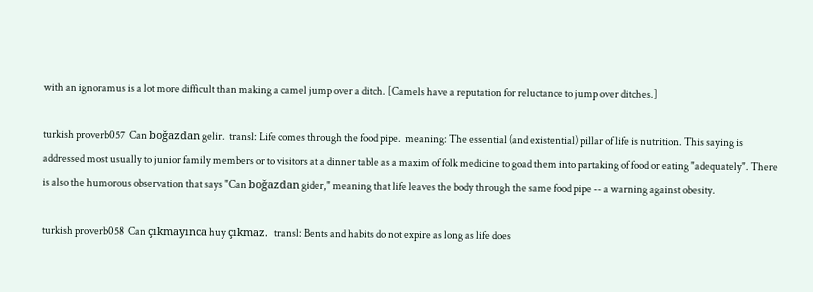with an ignoramus is a lot more difficult than making a camel jump over a ditch. [Camels have a reputation for reluctance to jump over ditches.]

turkish proverb057  Can boğazdan gelir.  transl: Life comes through the food pipe.  meaning: The essential (and existential) pillar of life is nutrition. This saying is addressed most usually to junior family members or to visitors at a dinner table as a maxim of folk medicine to goad them into partaking of food or eating "adequately". There is also the humorous observation that says "Can boğazdan gider," meaning that life leaves the body through the same food pipe -- a warning against obesity.

turkish proverb058  Can çıkmayınca huy çıkmaz.  transl: Bents and habits do not expire as long as life does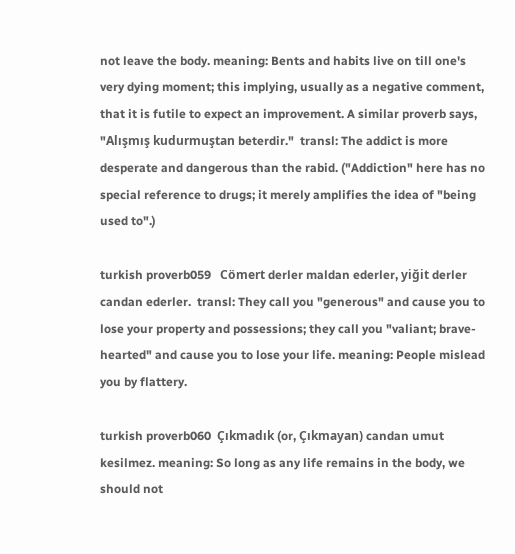not leave the body. meaning: Bents and habits live on till one's very dying moment; this implying, usually as a negative comment, that it is futile to expect an improvement. A similar proverb says, "Alışmış kudurmuştan beterdir."  transl: The addict is more desperate and dangerous than the rabid. ("Addiction" here has no special reference to drugs; it merely amplifies the idea of "being used to".)

turkish proverb059   Cömert derler maldan ederler, yiğit derler candan ederler.  transl: They call you "generous" and cause you to lose your property and possessions; they call you "valiant; brave-hearted" and cause you to lose your life. meaning: People mislead you by flattery.

turkish proverb060  Çıkmadık (or, Çıkmayan) candan umut kesilmez. meaning: So long as any life remains in the body, we should not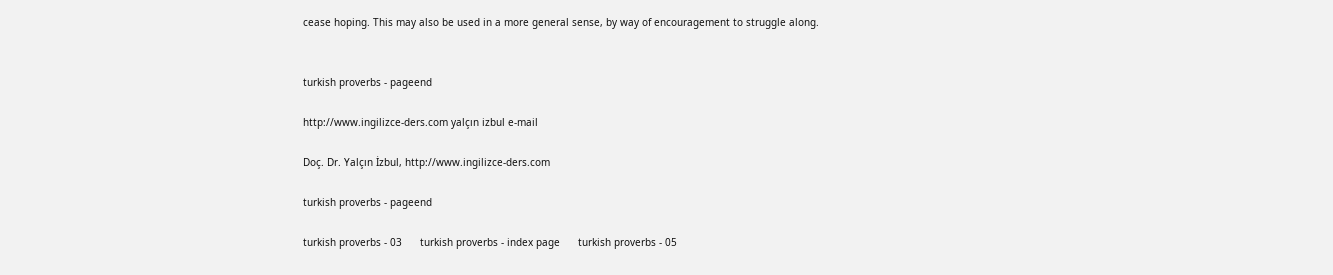cease hoping. This may also be used in a more general sense, by way of encouragement to struggle along.


turkish proverbs - pageend

http://www.ingilizce-ders.com yalçın izbul e-mail

Doç. Dr. Yalçın İzbul, http://www.ingilizce-ders.com

turkish proverbs - pageend

turkish proverbs - 03      turkish proverbs - index page      turkish proverbs - 05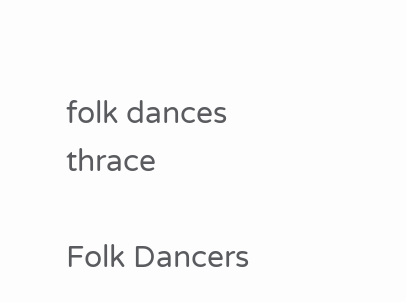folk dances thrace

Folk Dancers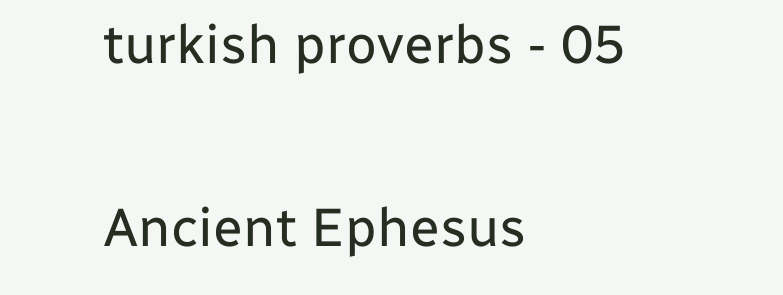turkish proverbs - 05

Ancient Ephesus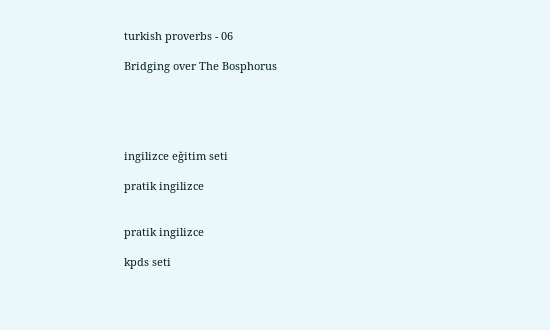turkish proverbs - 06

Bridging over The Bosphorus





ingilizce eğitim seti

pratik ingilizce


pratik ingilizce

kpds seti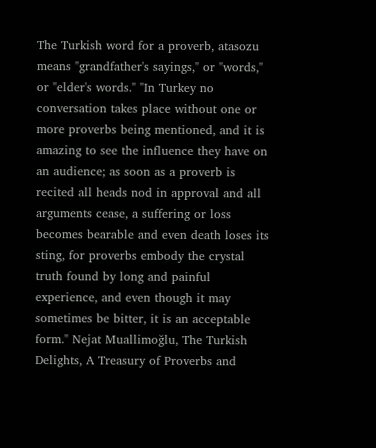The Turkish word for a proverb, atasozu means "grandfather's sayings," or "words," or "elder's words." "In Turkey no conversation takes place without one or more proverbs being mentioned, and it is amazing to see the influence they have on an audience; as soon as a proverb is recited all heads nod in approval and all arguments cease, a suffering or loss becomes bearable and even death loses its sting, for proverbs embody the crystal truth found by long and painful experience, and even though it may sometimes be bitter, it is an acceptable form." Nejat Muallimoğlu, The Turkish Delights, A Treasury of Proverbs and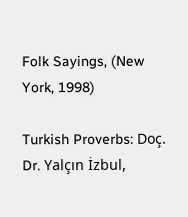Folk Sayings, (New York, 1998)

Turkish Proverbs: Doç. Dr. Yalçın İzbul,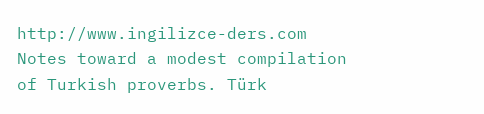http://www.ingilizce-ders.com  Notes toward a modest compilation of Turkish proverbs. Türk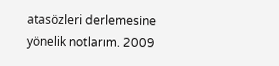atasözleri derlemesine yönelik notlarım. 2009